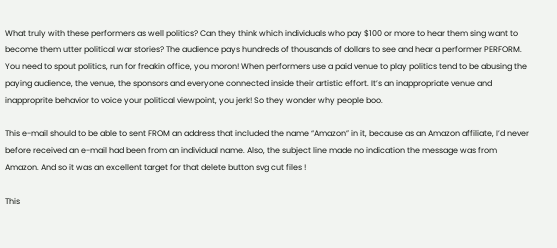What truly with these performers as well politics? Can they think which individuals who pay $100 or more to hear them sing want to become them utter political war stories? The audience pays hundreds of thousands of dollars to see and hear a performer PERFORM. You need to spout politics, run for freakin office, you moron! When performers use a paid venue to play politics tend to be abusing the paying audience, the venue, the sponsors and everyone connected inside their artistic effort. It’s an inappropriate venue and inapproprite behavior to voice your political viewpoint, you jerk! So they wonder why people boo.

This e-mail should to be able to sent FROM an address that included the name “Amazon” in it, because as an Amazon affiliate, I’d never before received an e-mail had been from an individual name. Also, the subject line made no indication the message was from Amazon. And so it was an excellent target for that delete button svg cut files !

This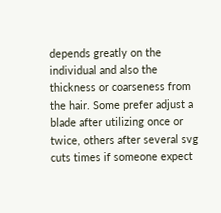depends greatly on the individual and also the thickness or coarseness from the hair. Some prefer adjust a blade after utilizing once or twice, others after several svg cuts times if someone expect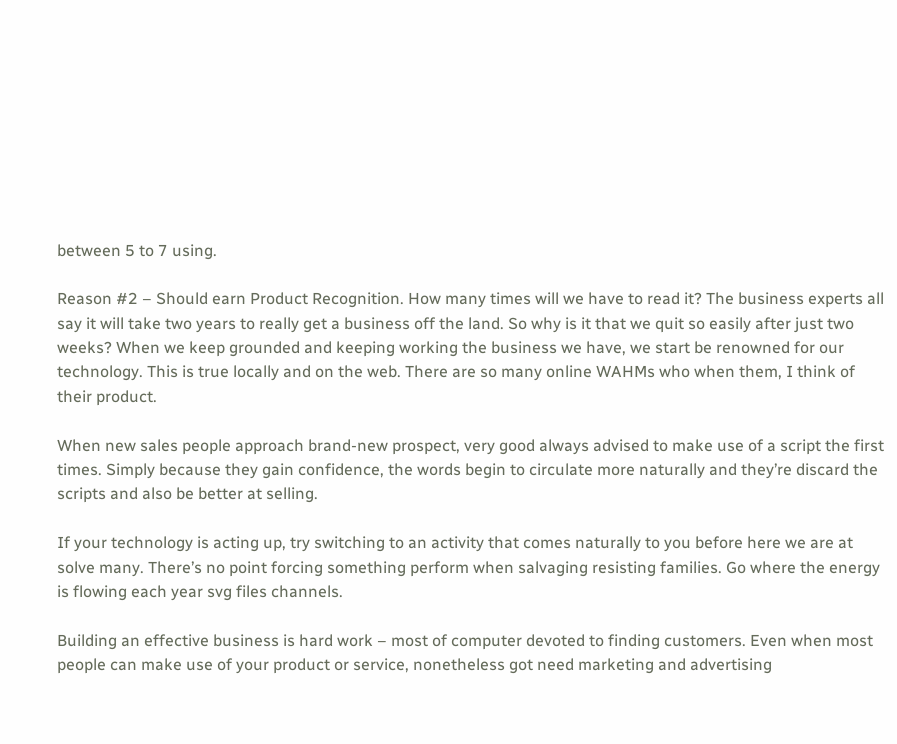between 5 to 7 using.

Reason #2 – Should earn Product Recognition. How many times will we have to read it? The business experts all say it will take two years to really get a business off the land. So why is it that we quit so easily after just two weeks? When we keep grounded and keeping working the business we have, we start be renowned for our technology. This is true locally and on the web. There are so many online WAHMs who when them, I think of their product.

When new sales people approach brand-new prospect, very good always advised to make use of a script the first times. Simply because they gain confidence, the words begin to circulate more naturally and they’re discard the scripts and also be better at selling.

If your technology is acting up, try switching to an activity that comes naturally to you before here we are at solve many. There’s no point forcing something perform when salvaging resisting families. Go where the energy is flowing each year svg files channels.

Building an effective business is hard work – most of computer devoted to finding customers. Even when most people can make use of your product or service, nonetheless got need marketing and advertising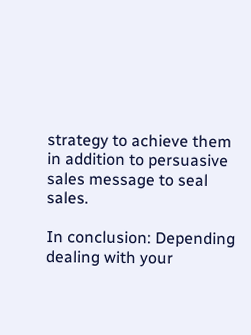strategy to achieve them in addition to persuasive sales message to seal sales.

In conclusion: Depending dealing with your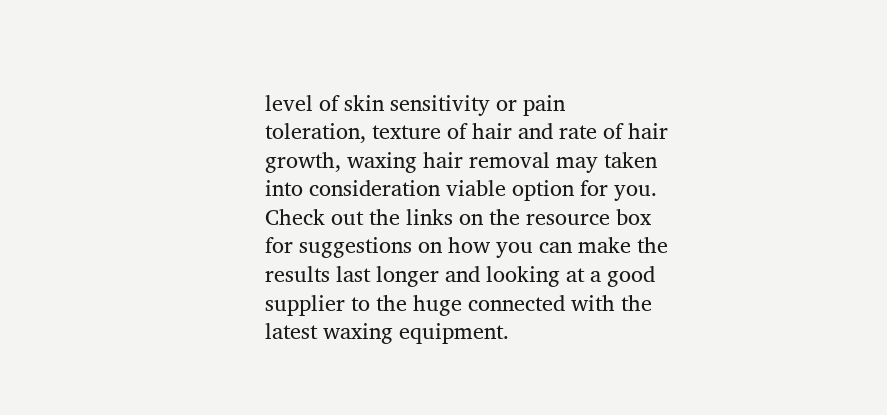level of skin sensitivity or pain toleration, texture of hair and rate of hair growth, waxing hair removal may taken into consideration viable option for you. Check out the links on the resource box for suggestions on how you can make the results last longer and looking at a good supplier to the huge connected with the latest waxing equipment.